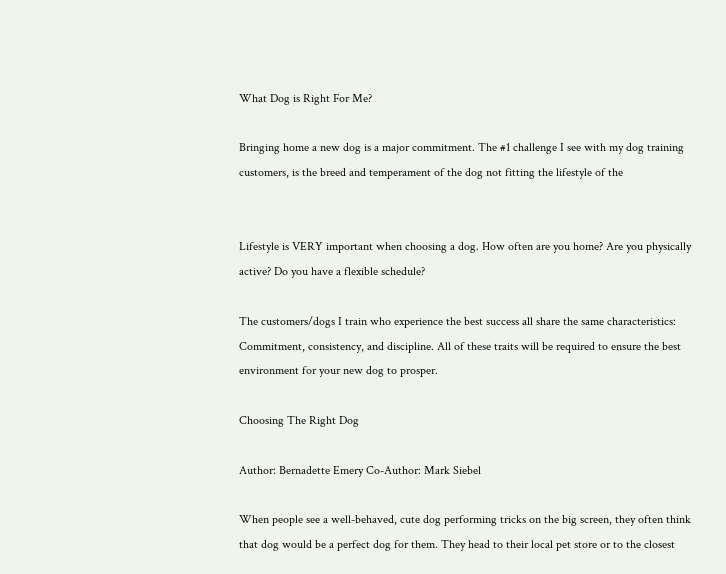What Dog is Right For Me?

Bringing home a new dog is a major commitment. The #1 challenge I see with my dog training customers, is the breed and temperament of the dog not fitting the lifestyle of the


Lifestyle is VERY important when choosing a dog. How often are you home? Are you physically active? Do you have a flexible schedule?

The customers/dogs I train who experience the best success all share the same characteristics: Commitment, consistency, and discipline. All of these traits will be required to ensure the best environment for your new dog to prosper.

Choosing The Right Dog

Author: Bernadette Emery Co-Author: Mark Siebel

When people see a well-behaved, cute dog performing tricks on the big screen, they often think that dog would be a perfect dog for them. They head to their local pet store or to the closest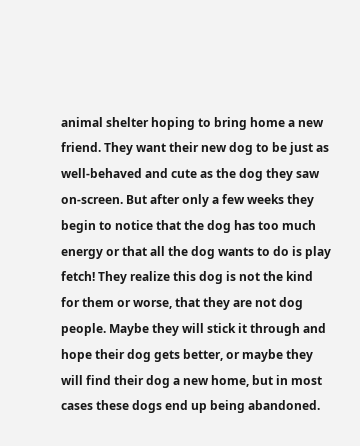animal shelter hoping to bring home a new friend. They want their new dog to be just as well-behaved and cute as the dog they saw on-screen. But after only a few weeks they begin to notice that the dog has too much energy or that all the dog wants to do is play fetch! They realize this dog is not the kind for them or worse, that they are not dog people. Maybe they will stick it through and hope their dog gets better, or maybe they will find their dog a new home, but in most cases these dogs end up being abandoned.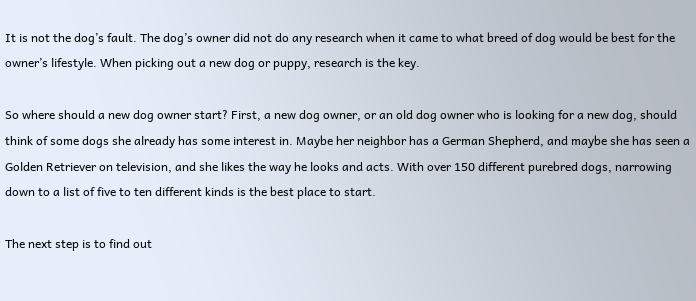It is not the dog’s fault. The dog’s owner did not do any research when it came to what breed of dog would be best for the owner’s lifestyle. When picking out a new dog or puppy, research is the key.

So where should a new dog owner start? First, a new dog owner, or an old dog owner who is looking for a new dog, should think of some dogs she already has some interest in. Maybe her neighbor has a German Shepherd, and maybe she has seen a Golden Retriever on television, and she likes the way he looks and acts. With over 150 different purebred dogs, narrowing down to a list of five to ten different kinds is the best place to start.

The next step is to find out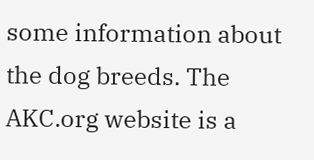some information about the dog breeds. The AKC.org website is a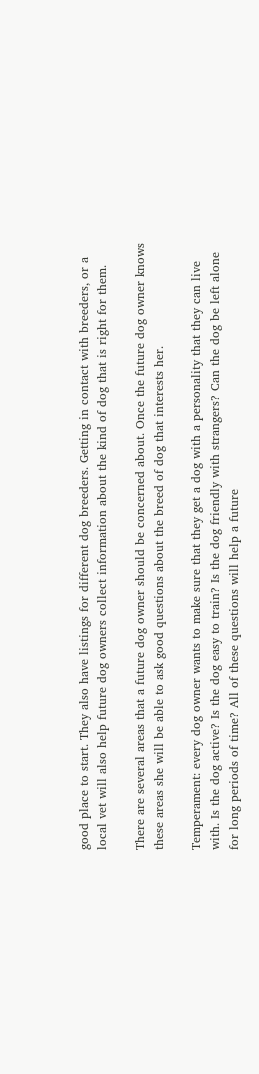good place to start. They also have listings for different dog breeders. Getting in contact with breeders, or a local vet will also help future dog owners collect information about the kind of dog that is right for them.

There are several areas that a future dog owner should be concerned about. Once the future dog owner knows these areas she will be able to ask good questions about the breed of dog that interests her.

Temperament: every dog owner wants to make sure that they get a dog with a personality that they can live with. Is the dog active? Is the dog easy to train? Is the dog friendly with strangers? Can the dog be left alone for long periods of time? All of these questions will help a future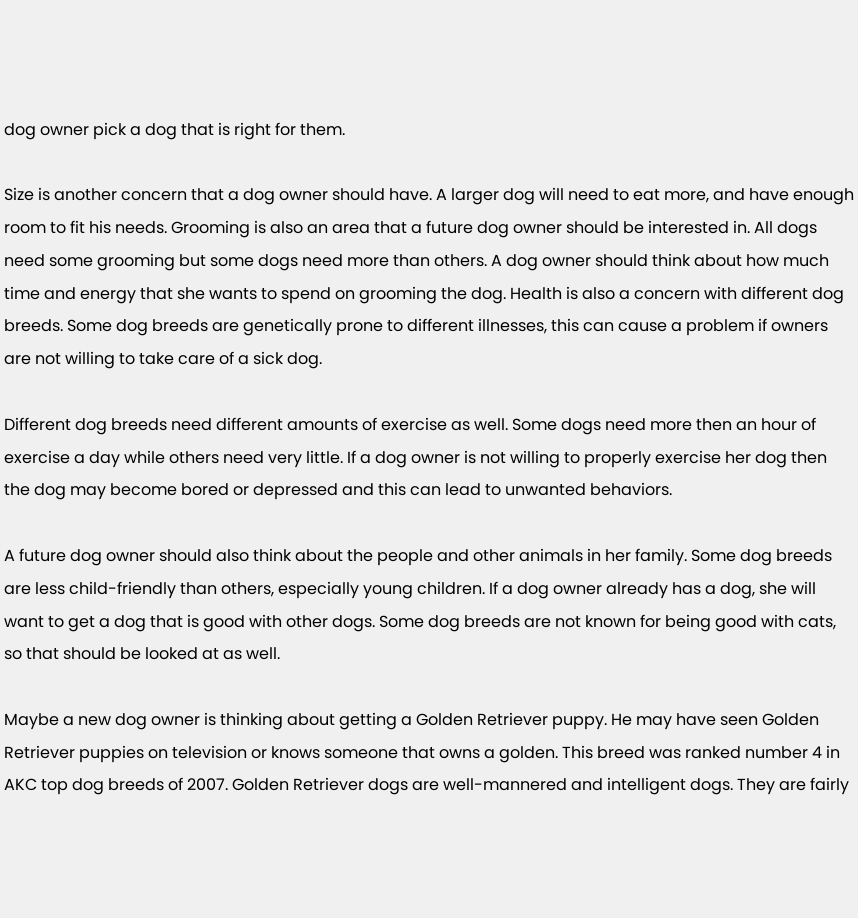dog owner pick a dog that is right for them.

Size is another concern that a dog owner should have. A larger dog will need to eat more, and have enough room to fit his needs. Grooming is also an area that a future dog owner should be interested in. All dogs need some grooming but some dogs need more than others. A dog owner should think about how much time and energy that she wants to spend on grooming the dog. Health is also a concern with different dog breeds. Some dog breeds are genetically prone to different illnesses, this can cause a problem if owners are not willing to take care of a sick dog.

Different dog breeds need different amounts of exercise as well. Some dogs need more then an hour of exercise a day while others need very little. If a dog owner is not willing to properly exercise her dog then the dog may become bored or depressed and this can lead to unwanted behaviors.

A future dog owner should also think about the people and other animals in her family. Some dog breeds are less child-friendly than others, especially young children. If a dog owner already has a dog, she will want to get a dog that is good with other dogs. Some dog breeds are not known for being good with cats, so that should be looked at as well.

Maybe a new dog owner is thinking about getting a Golden Retriever puppy. He may have seen Golden Retriever puppies on television or knows someone that owns a golden. This breed was ranked number 4 in AKC top dog breeds of 2007. Golden Retriever dogs are well-mannered and intelligent dogs. They are fairly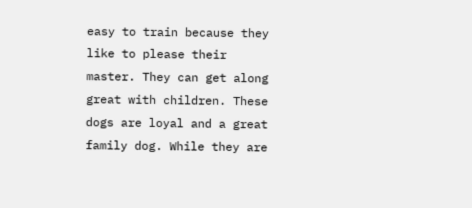easy to train because they like to please their master. They can get along great with children. These dogs are loyal and a great family dog. While they are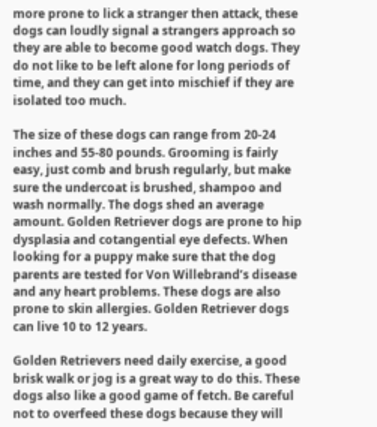more prone to lick a stranger then attack, these dogs can loudly signal a strangers approach so they are able to become good watch dogs. They do not like to be left alone for long periods of time, and they can get into mischief if they are isolated too much.

The size of these dogs can range from 20-24 inches and 55-80 pounds. Grooming is fairly easy, just comb and brush regularly, but make sure the undercoat is brushed, shampoo and wash normally. The dogs shed an average amount. Golden Retriever dogs are prone to hip dysplasia and cotangential eye defects. When looking for a puppy make sure that the dog parents are tested for Von Willebrand’s disease and any heart problems. These dogs are also prone to skin allergies. Golden Retriever dogs can live 10 to 12 years.

Golden Retrievers need daily exercise, a good brisk walk or jog is a great way to do this. These dogs also like a good game of fetch. Be careful not to overfeed these dogs because they will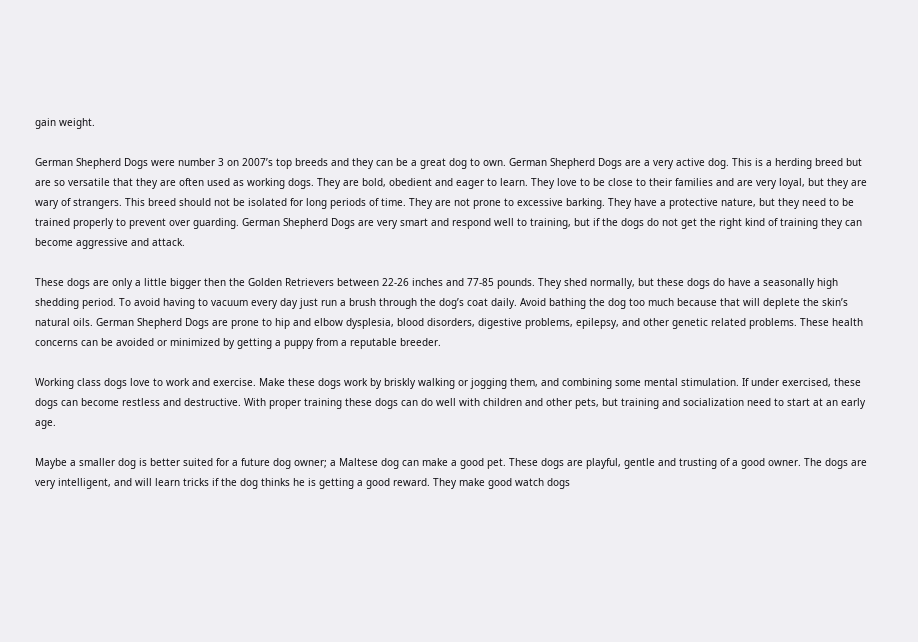gain weight.

German Shepherd Dogs were number 3 on 2007’s top breeds and they can be a great dog to own. German Shepherd Dogs are a very active dog. This is a herding breed but are so versatile that they are often used as working dogs. They are bold, obedient and eager to learn. They love to be close to their families and are very loyal, but they are wary of strangers. This breed should not be isolated for long periods of time. They are not prone to excessive barking. They have a protective nature, but they need to be trained properly to prevent over guarding. German Shepherd Dogs are very smart and respond well to training, but if the dogs do not get the right kind of training they can become aggressive and attack.

These dogs are only a little bigger then the Golden Retrievers between 22-26 inches and 77-85 pounds. They shed normally, but these dogs do have a seasonally high shedding period. To avoid having to vacuum every day just run a brush through the dog’s coat daily. Avoid bathing the dog too much because that will deplete the skin’s natural oils. German Shepherd Dogs are prone to hip and elbow dysplesia, blood disorders, digestive problems, epilepsy, and other genetic related problems. These health concerns can be avoided or minimized by getting a puppy from a reputable breeder.

Working class dogs love to work and exercise. Make these dogs work by briskly walking or jogging them, and combining some mental stimulation. If under exercised, these dogs can become restless and destructive. With proper training these dogs can do well with children and other pets, but training and socialization need to start at an early age.

Maybe a smaller dog is better suited for a future dog owner; a Maltese dog can make a good pet. These dogs are playful, gentle and trusting of a good owner. The dogs are very intelligent, and will learn tricks if the dog thinks he is getting a good reward. They make good watch dogs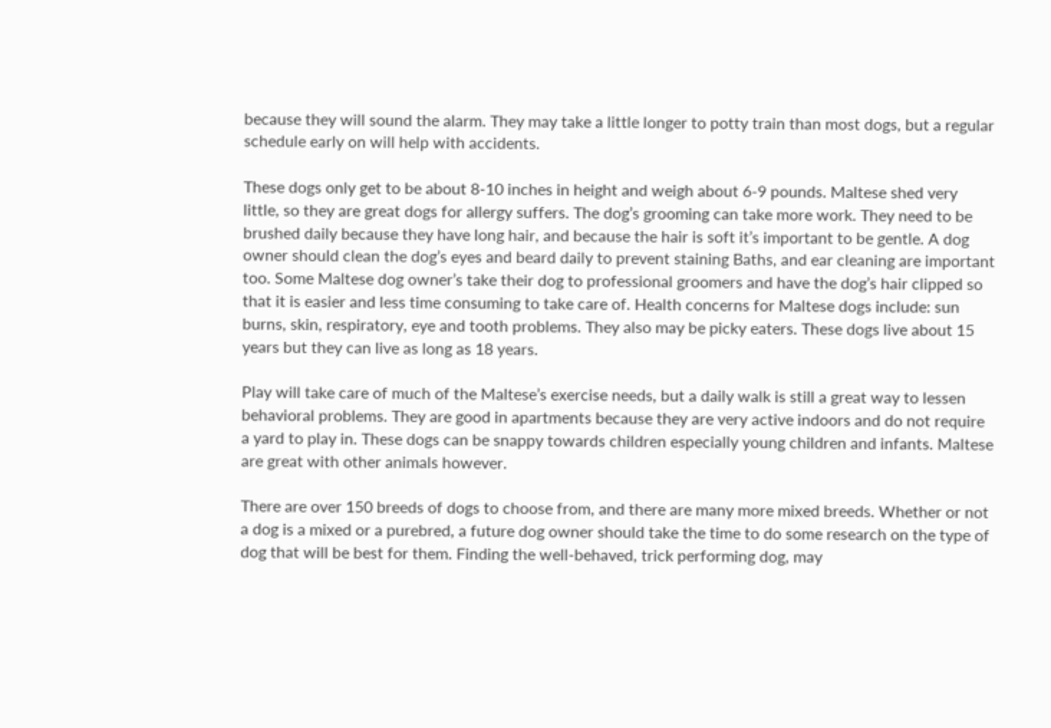because they will sound the alarm. They may take a little longer to potty train than most dogs, but a regular schedule early on will help with accidents.

These dogs only get to be about 8-10 inches in height and weigh about 6-9 pounds. Maltese shed very little, so they are great dogs for allergy suffers. The dog’s grooming can take more work. They need to be brushed daily because they have long hair, and because the hair is soft it’s important to be gentle. A dog owner should clean the dog’s eyes and beard daily to prevent staining Baths, and ear cleaning are important too. Some Maltese dog owner’s take their dog to professional groomers and have the dog’s hair clipped so that it is easier and less time consuming to take care of. Health concerns for Maltese dogs include: sun burns, skin, respiratory, eye and tooth problems. They also may be picky eaters. These dogs live about 15 years but they can live as long as 18 years.

Play will take care of much of the Maltese’s exercise needs, but a daily walk is still a great way to lessen behavioral problems. They are good in apartments because they are very active indoors and do not require a yard to play in. These dogs can be snappy towards children especially young children and infants. Maltese are great with other animals however.

There are over 150 breeds of dogs to choose from, and there are many more mixed breeds. Whether or not a dog is a mixed or a purebred, a future dog owner should take the time to do some research on the type of dog that will be best for them. Finding the well-behaved, trick performing dog, may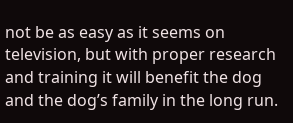not be as easy as it seems on television, but with proper research and training it will benefit the dog and the dog’s family in the long run.